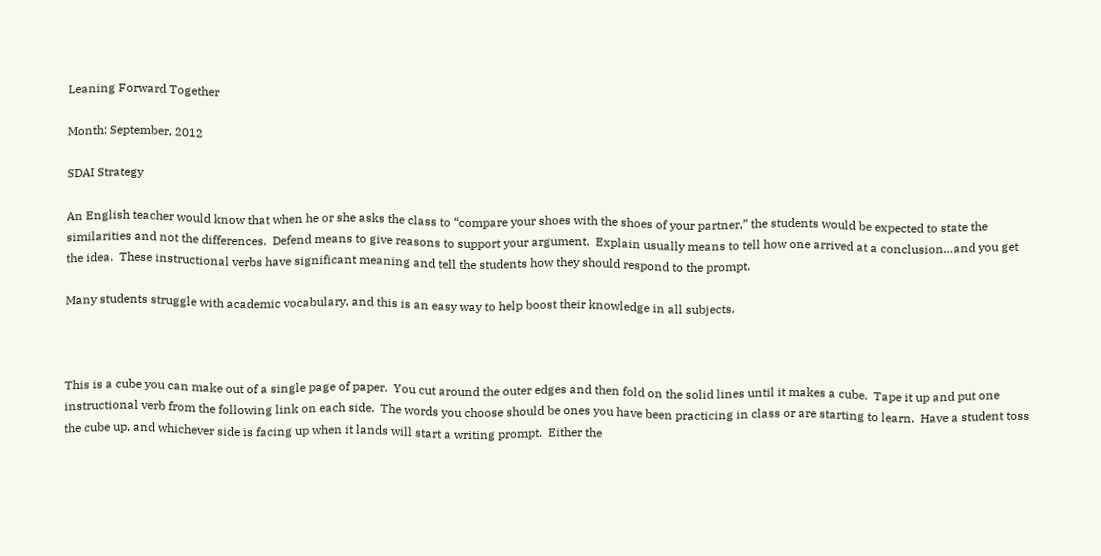Leaning Forward Together

Month: September, 2012

SDAI Strategy

An English teacher would know that when he or she asks the class to “compare your shoes with the shoes of your partner,” the students would be expected to state the similarities and not the differences.  Defend means to give reasons to support your argument.  Explain usually means to tell how one arrived at a conclusion…and you get the idea.  These instructional verbs have significant meaning and tell the students how they should respond to the prompt.

Many students struggle with academic vocabulary, and this is an easy way to help boost their knowledge in all subjects.



This is a cube you can make out of a single page of paper.  You cut around the outer edges and then fold on the solid lines until it makes a cube.  Tape it up and put one instructional verb from the following link on each side.  The words you choose should be ones you have been practicing in class or are starting to learn.  Have a student toss the cube up, and whichever side is facing up when it lands will start a writing prompt.  Either the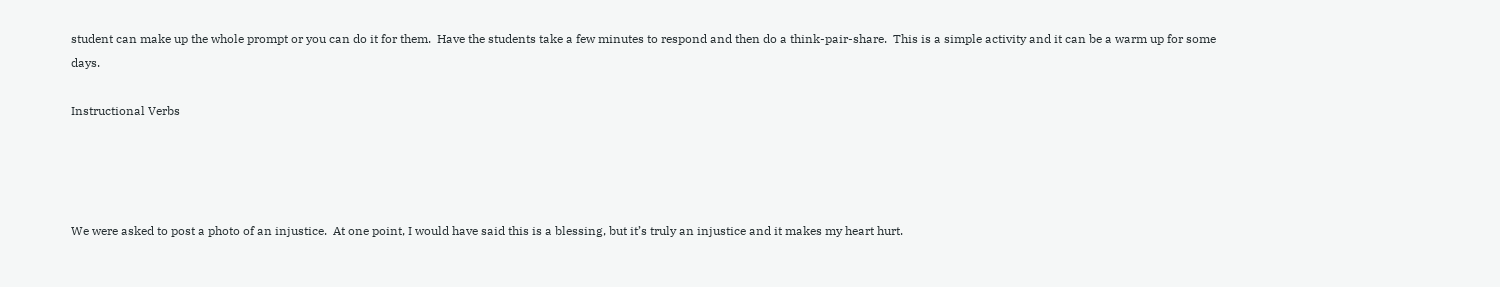student can make up the whole prompt or you can do it for them.  Have the students take a few minutes to respond and then do a think-pair-share.  This is a simple activity and it can be a warm up for some days.

Instructional Verbs




We were asked to post a photo of an injustice.  At one point, I would have said this is a blessing, but it’s truly an injustice and it makes my heart hurt.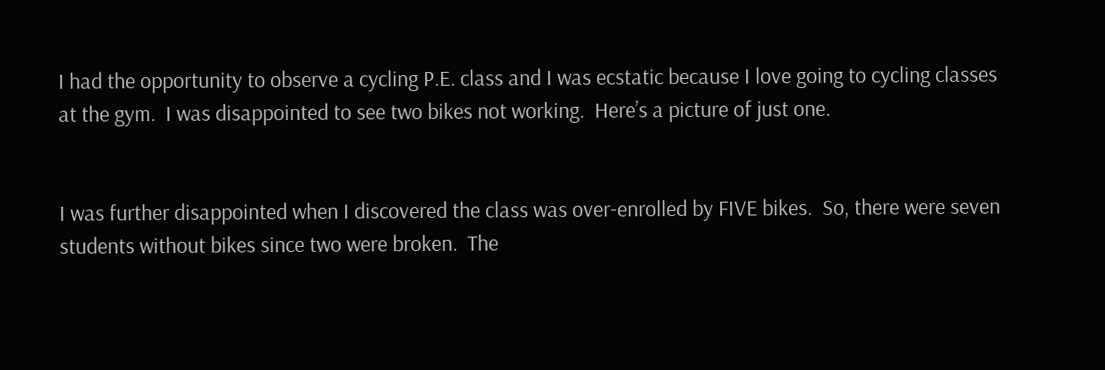I had the opportunity to observe a cycling P.E. class and I was ecstatic because I love going to cycling classes at the gym.  I was disappointed to see two bikes not working.  Here’s a picture of just one.


I was further disappointed when I discovered the class was over-enrolled by FIVE bikes.  So, there were seven students without bikes since two were broken.  The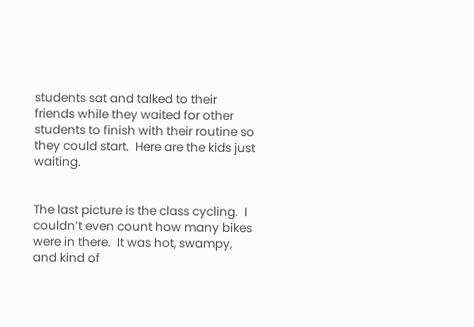students sat and talked to their friends while they waited for other students to finish with their routine so they could start.  Here are the kids just waiting.


The last picture is the class cycling.  I couldn’t even count how many bikes were in there.  It was hot, swampy, and kind of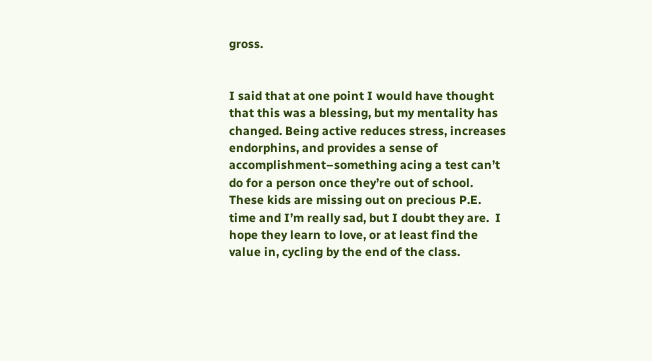gross.


I said that at one point I would have thought that this was a blessing, but my mentality has changed. Being active reduces stress, increases endorphins, and provides a sense of accomplishment–something acing a test can’t do for a person once they’re out of school.  These kids are missing out on precious P.E. time and I’m really sad, but I doubt they are.  I hope they learn to love, or at least find the value in, cycling by the end of the class.